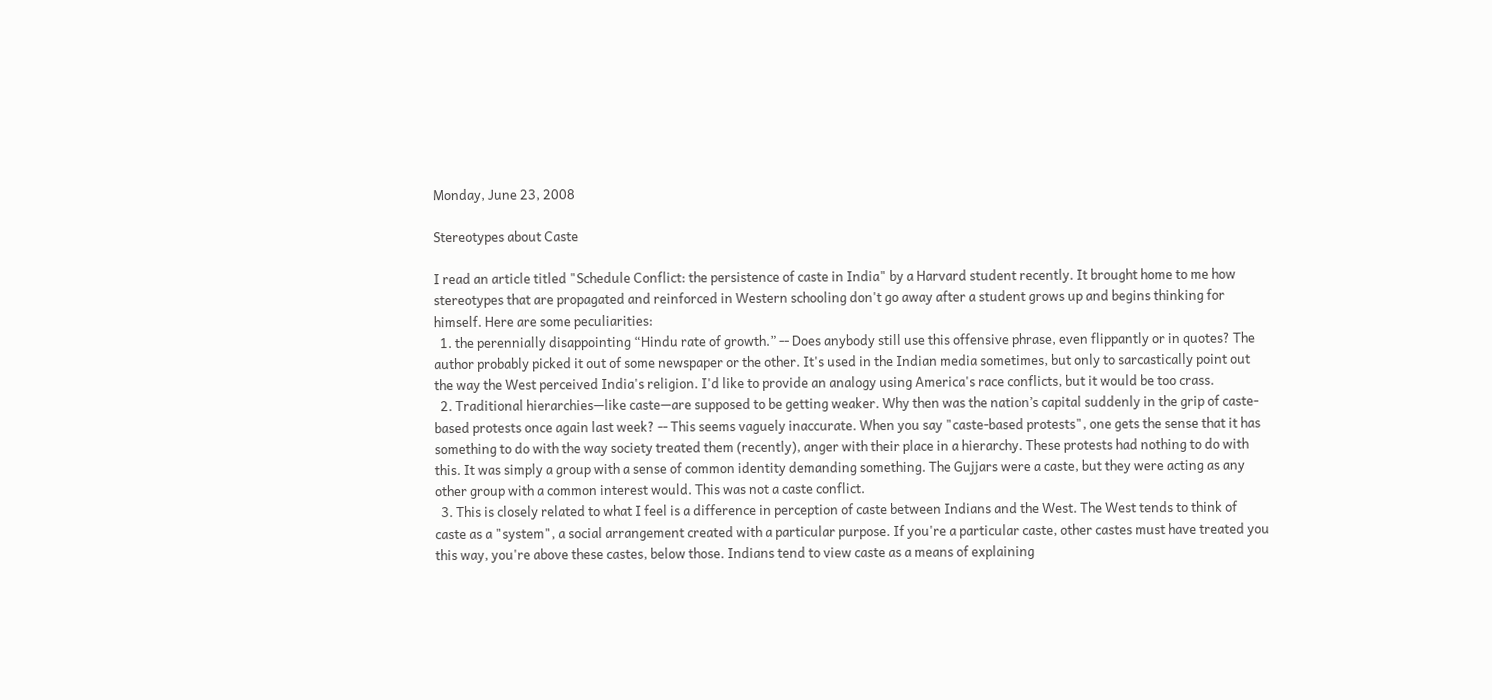Monday, June 23, 2008

Stereotypes about Caste

I read an article titled "Schedule Conflict: the persistence of caste in India" by a Harvard student recently. It brought home to me how stereotypes that are propagated and reinforced in Western schooling don't go away after a student grows up and begins thinking for himself. Here are some peculiarities:
  1. the perennially disappointing “Hindu rate of growth.” -- Does anybody still use this offensive phrase, even flippantly or in quotes? The author probably picked it out of some newspaper or the other. It's used in the Indian media sometimes, but only to sarcastically point out the way the West perceived India's religion. I'd like to provide an analogy using America's race conflicts, but it would be too crass.
  2. Traditional hierarchies—like caste—are supposed to be getting weaker. Why then was the nation’s capital suddenly in the grip of caste-based protests once again last week? -- This seems vaguely inaccurate. When you say "caste-based protests", one gets the sense that it has something to do with the way society treated them (recently), anger with their place in a hierarchy. These protests had nothing to do with this. It was simply a group with a sense of common identity demanding something. The Gujjars were a caste, but they were acting as any other group with a common interest would. This was not a caste conflict.
  3. This is closely related to what I feel is a difference in perception of caste between Indians and the West. The West tends to think of caste as a "system", a social arrangement created with a particular purpose. If you're a particular caste, other castes must have treated you this way, you're above these castes, below those. Indians tend to view caste as a means of explaining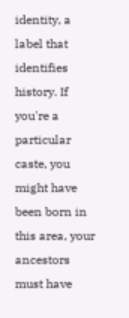identity, a label that identifies history. If you're a particular caste, you might have been born in this area, your ancestors must have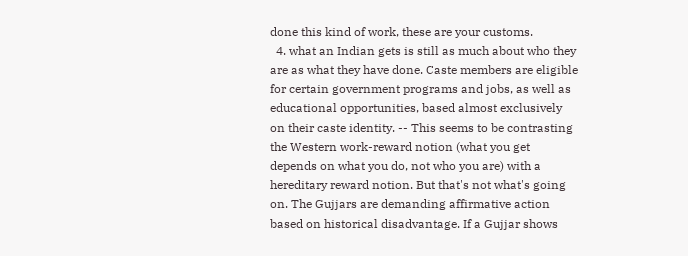done this kind of work, these are your customs.
  4. what an Indian gets is still as much about who they are as what they have done. Caste members are eligible for certain government programs and jobs, as well as educational opportunities, based almost exclusively on their caste identity. -- This seems to be contrasting the Western work-reward notion (what you get depends on what you do, not who you are) with a hereditary reward notion. But that's not what's going on. The Gujjars are demanding affirmative action based on historical disadvantage. If a Gujjar shows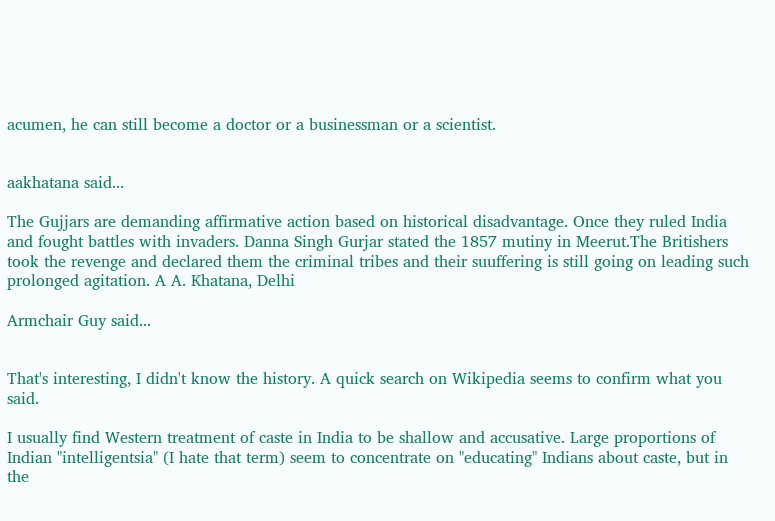acumen, he can still become a doctor or a businessman or a scientist.


aakhatana said...

The Gujjars are demanding affirmative action based on historical disadvantage. Once they ruled India and fought battles with invaders. Danna Singh Gurjar stated the 1857 mutiny in Meerut.The Britishers took the revenge and declared them the criminal tribes and their suuffering is still going on leading such prolonged agitation. A A. Khatana, Delhi

Armchair Guy said...


That's interesting, I didn't know the history. A quick search on Wikipedia seems to confirm what you said.

I usually find Western treatment of caste in India to be shallow and accusative. Large proportions of Indian "intelligentsia" (I hate that term) seem to concentrate on "educating" Indians about caste, but in the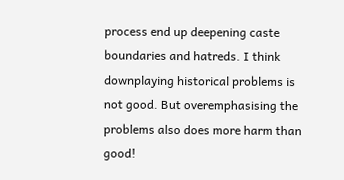process end up deepening caste boundaries and hatreds. I think downplaying historical problems is not good. But overemphasising the problems also does more harm than good!